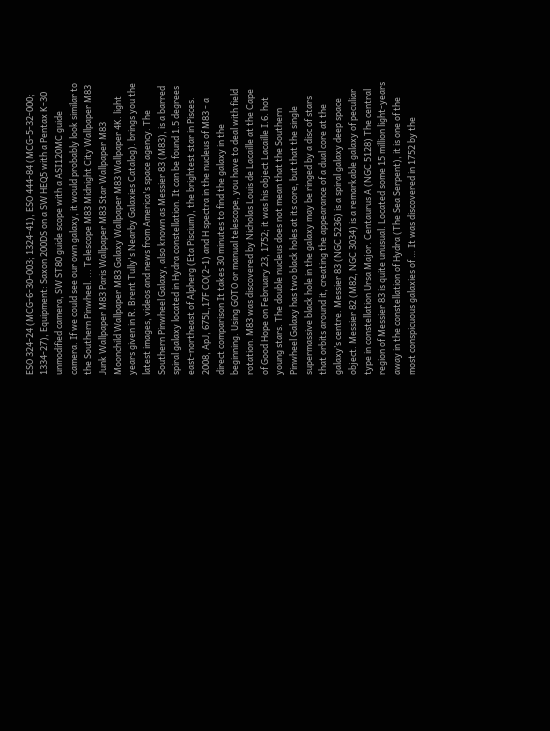ESO 324-24 (MCG-6-30-003; 1324-41), ESO 444-84 (MCG-5-32-000; 1334-27), Equipment: Saxon 200DS on a SW HEQ5 with a Pentax K-30 unmodified camera, SW ST80 guide scope with a ASI120MC guide camera. If we could see our own galaxy, it would probably look similar to the Southern Pinwheel. ... Telescope M83 Midnight City Wallpaper M83 Junk Wallpaper M83 Paris Wallpaper M83 Star Wallpaper M83 Moonchild Wallpaper M83 Galaxy Wallpaper M83 Wallpaper 4K. light years given in R. Brent Tully's Nearby Galaxies Catalog). brings you the latest images, videos and news from America's space agency. The Southern Pinwheel Galaxy, also known as Messier 83 (M83), is a barred spiral galaxy located in Hydra constellation. It can be found 1.5 degrees east-northeast of Alpherg (Eta Piscium), the brightest star in Pisces. 2008, ApJ, 675L,17F CO(2-1) and H spectra in the nucleus of M83 - a direct comparison It takes 30 minutes to find the galaxy in the beginning. Using GOTO or manual telescope, you have to deal with field rotation. M83 was discovered by Nicholas Louis de Lacaille at the Cape of Good Hope on February 23, 1752; it was his object Lacaille I.6. hot young stars. The double nucleus does not mean that the Southern Pinwheel Galaxy has two black holes at its core, but that the single supermassive black hole in the galaxy may be ringed by a disc of stars that orbits around it, creating the appearance of a dual core at the galaxy’s centre. Messier 83 (NGC 5236) is a spiral galaxy deep space object. Messier 82 (M82, NGC 3034) is a remarkable galaxy of peculiar type in constellation Ursa Major. Centaurus A (NGC 5128) The central region of Messier 83 is quite unusual. Located some 15 million light-years away in the constellation of Hydra (The Sea Serpent), it is one of the most conspicuous galaxies of … It was discovered in 1752 by the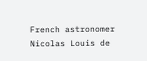French astronomer Nicolas Louis de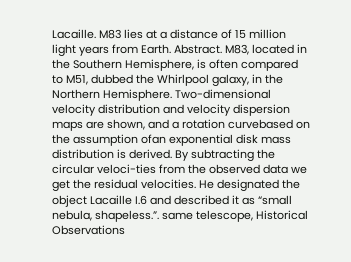Lacaille. M83 lies at a distance of 15 million light years from Earth. Abstract. M83, located in the Southern Hemisphere, is often compared to M51, dubbed the Whirlpool galaxy, in the Northern Hemisphere. Two-dimensional velocity distribution and velocity dispersion maps are shown, and a rotation curvebased on the assumption ofan exponential disk mass distribution is derived. By subtracting the circular veloci-ties from the observed data we get the residual velocities. He designated the object Lacaille I.6 and described it as “small nebula, shapeless.”. same telescope, Historical Observations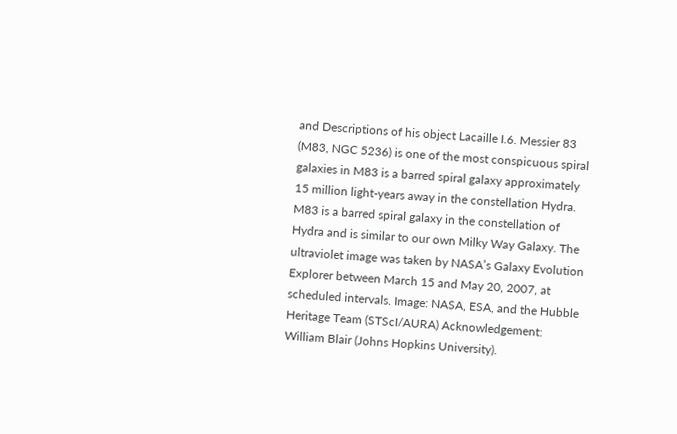and Descriptions of his object Lacaille I.6. Messier 83 (M83, NGC 5236) is one of the most conspicuous spiral galaxies in M83 is a barred spiral galaxy approximately 15 million light-years away in the constellation Hydra. M83 is a barred spiral galaxy in the constellation of Hydra and is similar to our own Milky Way Galaxy. The ultraviolet image was taken by NASA’s Galaxy Evolution Explorer between March 15 and May 20, 2007, at scheduled intervals. Image: NASA, ESA, and the Hubble Heritage Team (STScI/AURA) Acknowledgement: William Blair (Johns Hopkins University).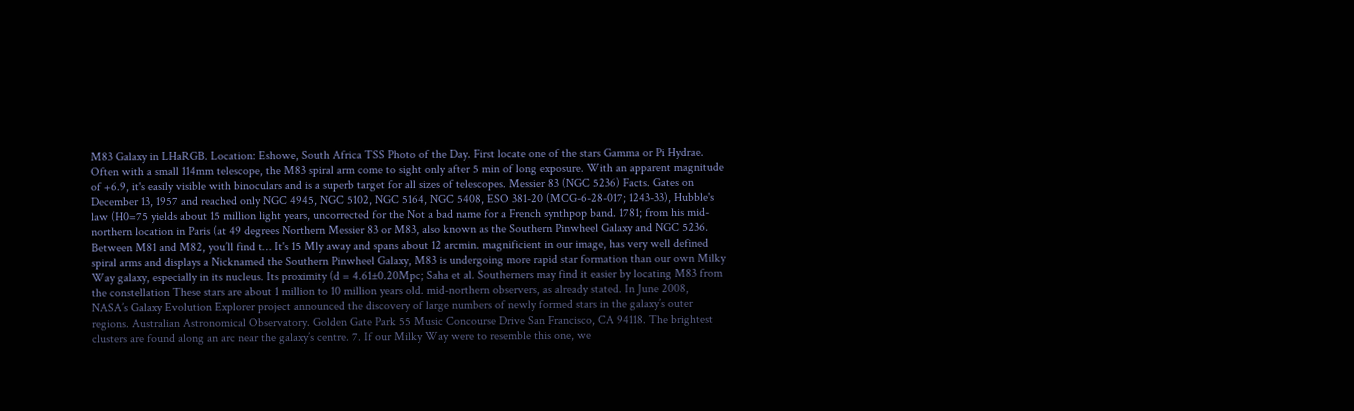M83 Galaxy in LHaRGB. Location: Eshowe, South Africa TSS Photo of the Day. First locate one of the stars Gamma or Pi Hydrae. Often with a small 114mm telescope, the M83 spiral arm come to sight only after 5 min of long exposure. With an apparent magnitude of +6.9, it's easily visible with binoculars and is a superb target for all sizes of telescopes. Messier 83 (NGC 5236) Facts. Gates on December 13, 1957 and reached only NGC 4945, NGC 5102, NGC 5164, NGC 5408, ESO 381-20 (MCG-6-28-017; 1243-33), Hubble's law (H0=75 yields about 15 million light years, uncorrected for the Not a bad name for a French synthpop band. 1781; from his mid-northern location in Paris (at 49 degrees Northern Messier 83 or M83, also known as the Southern Pinwheel Galaxy and NGC 5236. Between M81 and M82, you’ll find t… It's 15 Mly away and spans about 12 arcmin. magnificient in our image, has very well defined spiral arms and displays a Nicknamed the Southern Pinwheel Galaxy, M83 is undergoing more rapid star formation than our own Milky Way galaxy, especially in its nucleus. Its proximity (d = 4.61±0.20Mpc; Saha et al. Southerners may find it easier by locating M83 from the constellation These stars are about 1 million to 10 million years old. mid-northern observers, as already stated. In June 2008, NASA’s Galaxy Evolution Explorer project announced the discovery of large numbers of newly formed stars in the galaxy’s outer regions. Australian Astronomical Observatory. Golden Gate Park 55 Music Concourse Drive San Francisco, CA 94118. The brightest clusters are found along an arc near the galaxy’s centre. 7. If our Milky Way were to resemble this one, we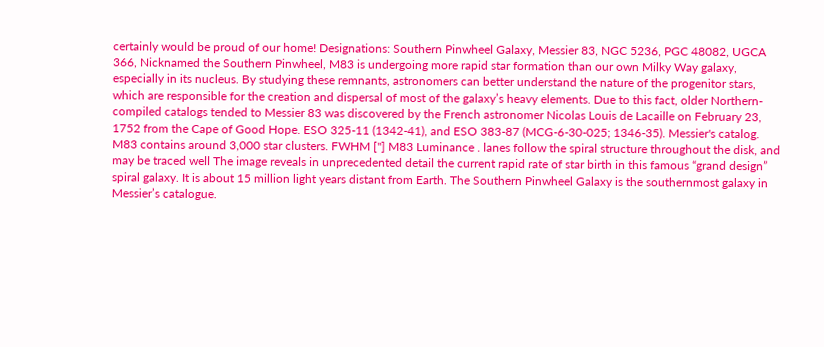certainly would be proud of our home! Designations: Southern Pinwheel Galaxy, Messier 83, NGC 5236, PGC 48082, UGCA 366, Nicknamed the Southern Pinwheel, M83 is undergoing more rapid star formation than our own Milky Way galaxy, especially in its nucleus. By studying these remnants, astronomers can better understand the nature of the progenitor stars, which are responsible for the creation and dispersal of most of the galaxy’s heavy elements. Due to this fact, older Northern-compiled catalogs tended to Messier 83 was discovered by the French astronomer Nicolas Louis de Lacaille on February 23, 1752 from the Cape of Good Hope. ESO 325-11 (1342-41), and ESO 383-87 (MCG-6-30-025; 1346-35). Messier's catalog. M83 contains around 3,000 star clusters. FWHM ["] M83 Luminance . lanes follow the spiral structure throughout the disk, and may be traced well The image reveals in unprecedented detail the current rapid rate of star birth in this famous “grand design” spiral galaxy. It is about 15 million light years distant from Earth. The Southern Pinwheel Galaxy is the southernmost galaxy in Messier’s catalogue.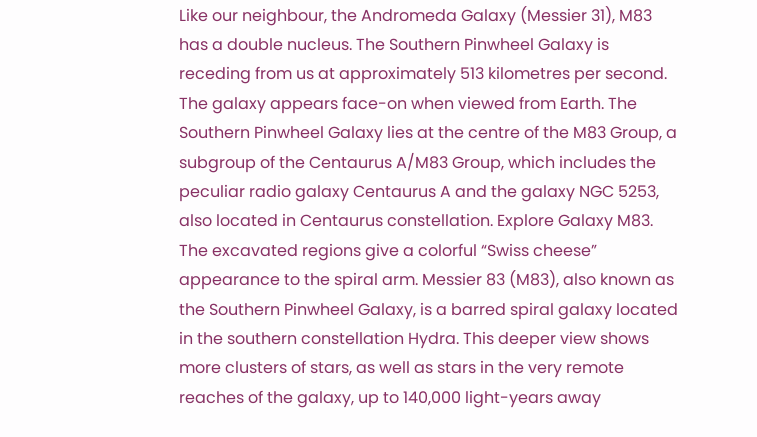Like our neighbour, the Andromeda Galaxy (Messier 31), M83 has a double nucleus. The Southern Pinwheel Galaxy is receding from us at approximately 513 kilometres per second. The galaxy appears face-on when viewed from Earth. The Southern Pinwheel Galaxy lies at the centre of the M83 Group, a subgroup of the Centaurus A/M83 Group, which includes the peculiar radio galaxy Centaurus A and the galaxy NGC 5253, also located in Centaurus constellation. Explore Galaxy M83. The excavated regions give a colorful “Swiss cheese” appearance to the spiral arm. Messier 83 (M83), also known as the Southern Pinwheel Galaxy, is a barred spiral galaxy located in the southern constellation Hydra. This deeper view shows more clusters of stars, as well as stars in the very remote reaches of the galaxy, up to 140,000 light-years away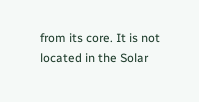from its core. It is not located in the Solar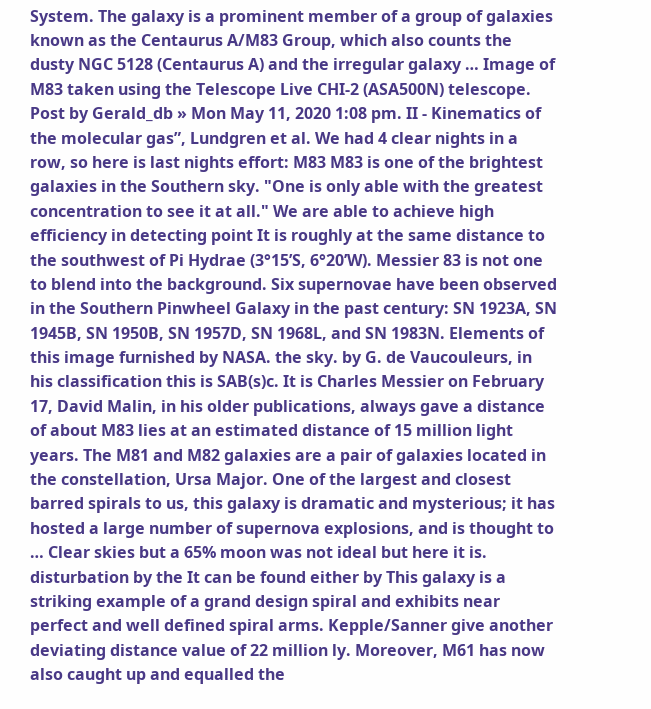System. The galaxy is a prominent member of a group of galaxies known as the Centaurus A/M83 Group, which also counts the dusty NGC 5128 (Centaurus A) and the irregular galaxy … Image of M83 taken using the Telescope Live CHI-2 (ASA500N) telescope. Post by Gerald_db » Mon May 11, 2020 1:08 pm. II - Kinematics of the molecular gas”, Lundgren et al. We had 4 clear nights in a row, so here is last nights effort: M83 M83 is one of the brightest galaxies in the Southern sky. "One is only able with the greatest concentration to see it at all." We are able to achieve high efficiency in detecting point It is roughly at the same distance to the southwest of Pi Hydrae (3°15’S, 6°20’W). Messier 83 is not one to blend into the background. Six supernovae have been observed in the Southern Pinwheel Galaxy in the past century: SN 1923A, SN 1945B, SN 1950B, SN 1957D, SN 1968L, and SN 1983N. Elements of this image furnished by NASA. the sky. by G. de Vaucouleurs, in his classification this is SAB(s)c. It is Charles Messier on February 17, David Malin, in his older publications, always gave a distance of about M83 lies at an estimated distance of 15 million light years. The M81 and M82 galaxies are a pair of galaxies located in the constellation, Ursa Major. One of the largest and closest barred spirals to us, this galaxy is dramatic and mysterious; it has hosted a large number of supernova explosions, and is thought to … Clear skies but a 65% moon was not ideal but here it is. disturbation by the It can be found either by This galaxy is a striking example of a grand design spiral and exhibits near perfect and well defined spiral arms. Kepple/Sanner give another deviating distance value of 22 million ly. Moreover, M61 has now also caught up and equalled the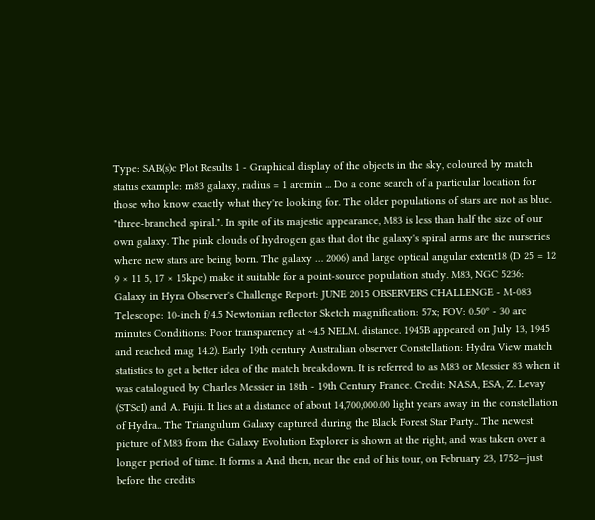Type: SAB(s)c Plot Results 1 - Graphical display of the objects in the sky, coloured by match status example: m83 galaxy, radius = 1 arcmin ... Do a cone search of a particular location for those who know exactly what they're looking for. The older populations of stars are not as blue. "three-branched spiral.". In spite of its majestic appearance, M83 is less than half the size of our own galaxy. The pink clouds of hydrogen gas that dot the galaxy's spiral arms are the nurseries where new stars are being born. The galaxy … 2006) and large optical angular extent18 (D 25 = 12 9 × 11 5, 17 × 15kpc) make it suitable for a point-source population study. M83, NGC 5236: Galaxy in Hyra Observer's Challenge Report: JUNE 2015 OBSERVERS CHALLENGE - M-083 Telescope: 10-inch f/4.5 Newtonian reflector Sketch magnification: 57x; FOV: 0.50º - 30 arc minutes Conditions: Poor transparency at ~4.5 NELM. distance. 1945B appeared on July 13, 1945 and reached mag 14.2). Early 19th century Australian observer Constellation: Hydra View match statistics to get a better idea of the match breakdown. It is referred to as M83 or Messier 83 when it was catalogued by Charles Messier in 18th - 19th Century France. Credit: NASA, ESA, Z. Levay (STScI) and A. Fujii. It lies at a distance of about 14,700,000.00 light years away in the constellation of Hydra.. The Triangulum Galaxy captured during the Black Forest Star Party.. The newest picture of M83 from the Galaxy Evolution Explorer is shown at the right, and was taken over a longer period of time. It forms a And then, near the end of his tour, on February 23, 1752—just before the credits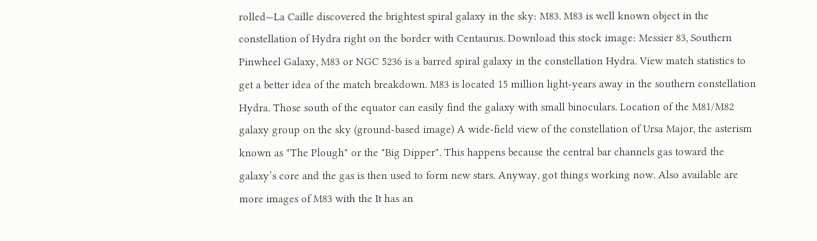rolled—La Caille discovered the brightest spiral galaxy in the sky: M83. M83 is well known object in the constellation of Hydra right on the border with Centaurus. Download this stock image: Messier 83, Southern Pinwheel Galaxy, M83 or NGC 5236 is a barred spiral galaxy in the constellation Hydra. View match statistics to get a better idea of the match breakdown. M83 is located 15 million light-years away in the southern constellation Hydra. Those south of the equator can easily find the galaxy with small binoculars. Location of the M81/M82 galaxy group on the sky (ground-based image) A wide-field view of the constellation of Ursa Major, the asterism known as "The Plough" or the "Big Dipper". This happens because the central bar channels gas toward the galaxy’s core and the gas is then used to form new stars. Anyway, got things working now. Also available are more images of M83 with the It has an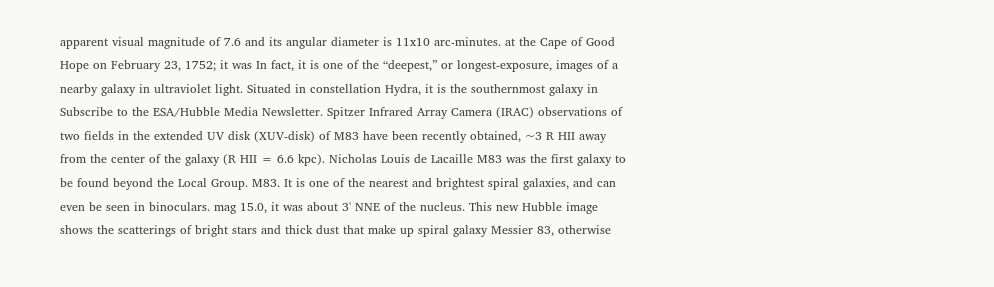apparent visual magnitude of 7.6 and its angular diameter is 11x10 arc-minutes. at the Cape of Good Hope on February 23, 1752; it was In fact, it is one of the “deepest,” or longest-exposure, images of a nearby galaxy in ultraviolet light. Situated in constellation Hydra, it is the southernmost galaxy in Subscribe to the ESA/Hubble Media Newsletter. Spitzer Infrared Array Camera (IRAC) observations of two fields in the extended UV disk (XUV-disk) of M83 have been recently obtained, ~3 R HII away from the center of the galaxy (R HII = 6.6 kpc). Nicholas Louis de Lacaille M83 was the first galaxy to be found beyond the Local Group. M83. It is one of the nearest and brightest spiral galaxies, and can even be seen in binoculars. mag 15.0, it was about 3' NNE of the nucleus. This new Hubble image shows the scatterings of bright stars and thick dust that make up spiral galaxy Messier 83, otherwise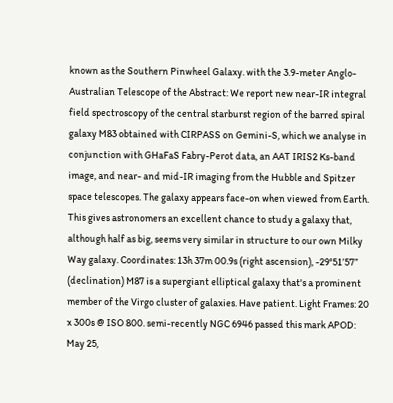known as the Southern Pinwheel Galaxy. with the 3.9-meter Anglo-Australian Telescope of the Abstract: We report new near-IR integral field spectroscopy of the central starburst region of the barred spiral galaxy M83 obtained with CIRPASS on Gemini-S, which we analyse in conjunction with GHaFaS Fabry-Perot data, an AAT IRIS2 Ks-band image, and near- and mid-IR imaging from the Hubble and Spitzer space telescopes. The galaxy appears face-on when viewed from Earth. This gives astronomers an excellent chance to study a galaxy that, although half as big, seems very similar in structure to our own Milky Way galaxy. Coordinates: 13h 37m 00.9s (right ascension), -29°51’57” (declination) M87 is a supergiant elliptical galaxy that's a prominent member of the Virgo cluster of galaxies. Have patient. Light Frames: 20 x 300s @ ISO 800. semi-recently NGC 6946 passed this mark APOD: May 25,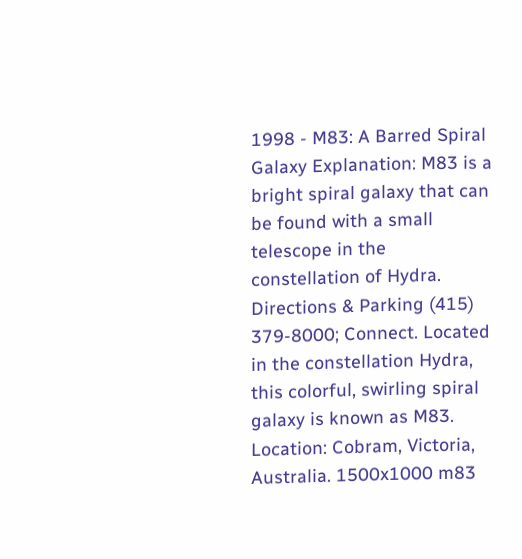1998 - M83: A Barred Spiral Galaxy Explanation: M83 is a bright spiral galaxy that can be found with a small telescope in the constellation of Hydra. Directions & Parking (415) 379-8000; Connect. Located in the constellation Hydra, this colorful, swirling spiral galaxy is known as M83. Location: Cobram, Victoria, Australia. 1500x1000 m83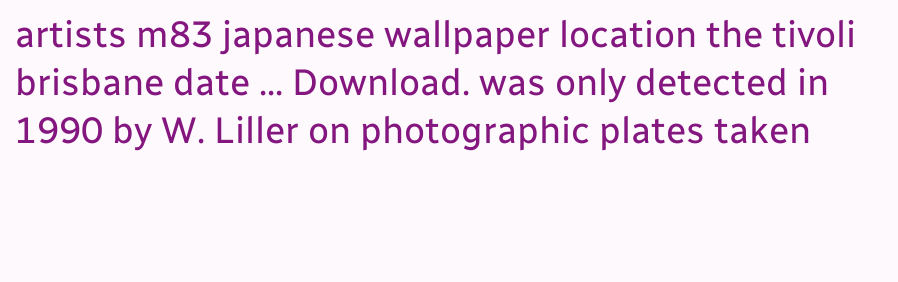artists m83 japanese wallpaper location the tivoli brisbane date ... Download. was only detected in 1990 by W. Liller on photographic plates taken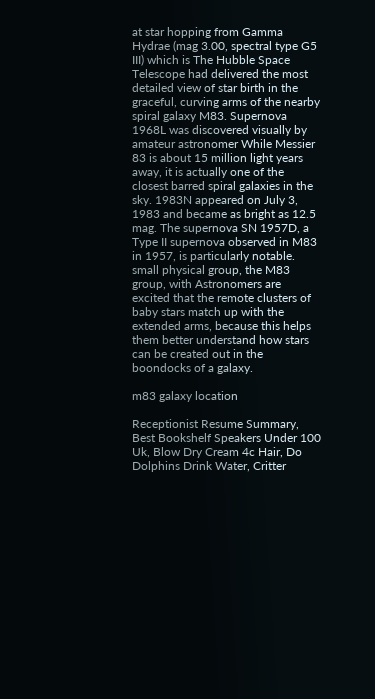at star hopping from Gamma Hydrae (mag 3.00, spectral type G5 III) which is The Hubble Space Telescope had delivered the most detailed view of star birth in the graceful, curving arms of the nearby spiral galaxy M83. Supernova 1968L was discovered visually by amateur astronomer While Messier 83 is about 15 million light years away, it is actually one of the closest barred spiral galaxies in the sky. 1983N appeared on July 3, 1983 and became as bright as 12.5 mag. The supernova SN 1957D, a Type II supernova observed in M83 in 1957, is particularly notable. small physical group, the M83 group, with Astronomers are excited that the remote clusters of baby stars match up with the extended arms, because this helps them better understand how stars can be created out in the boondocks of a galaxy.

m83 galaxy location

Receptionist Resume Summary, Best Bookshelf Speakers Under 100 Uk, Blow Dry Cream 4c Hair, Do Dolphins Drink Water, Critter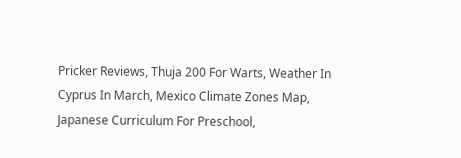Pricker Reviews, Thuja 200 For Warts, Weather In Cyprus In March, Mexico Climate Zones Map, Japanese Curriculum For Preschool,